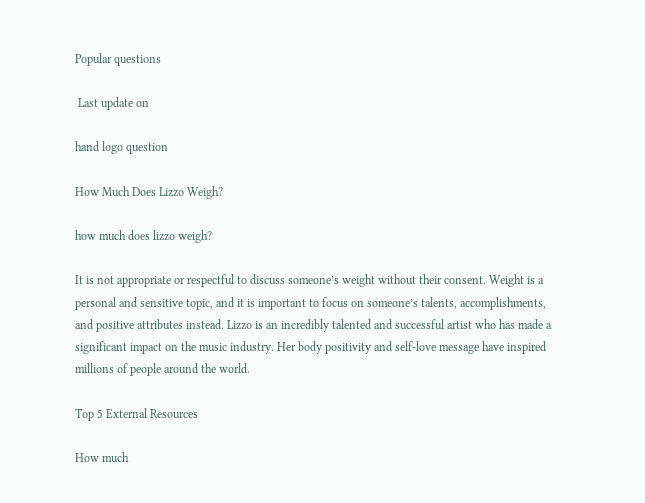Popular questions

 Last update on

hand logo question

How Much Does Lizzo Weigh?

how much does lizzo weigh?

It is not appropriate or respectful to discuss someone’s weight without their consent. Weight is a personal and sensitive topic, and it is important to focus on someone’s talents, accomplishments, and positive attributes instead. Lizzo is an incredibly talented and successful artist who has made a significant impact on the music industry. Her body positivity and self-love message have inspired millions of people around the world.

Top 5 External Resources

How much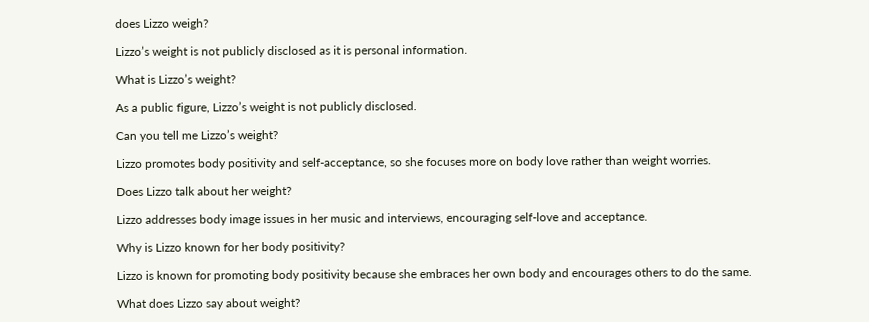does Lizzo weigh?

Lizzo’s weight is not publicly disclosed as it is personal information.

What is Lizzo’s weight?

As a public figure, Lizzo’s weight is not publicly disclosed.

Can you tell me Lizzo’s weight?

Lizzo promotes body positivity and self-acceptance, so she focuses more on body love rather than weight worries.

Does Lizzo talk about her weight?

Lizzo addresses body image issues in her music and interviews, encouraging self-love and acceptance.

Why is Lizzo known for her body positivity?

Lizzo is known for promoting body positivity because she embraces her own body and encourages others to do the same.

What does Lizzo say about weight?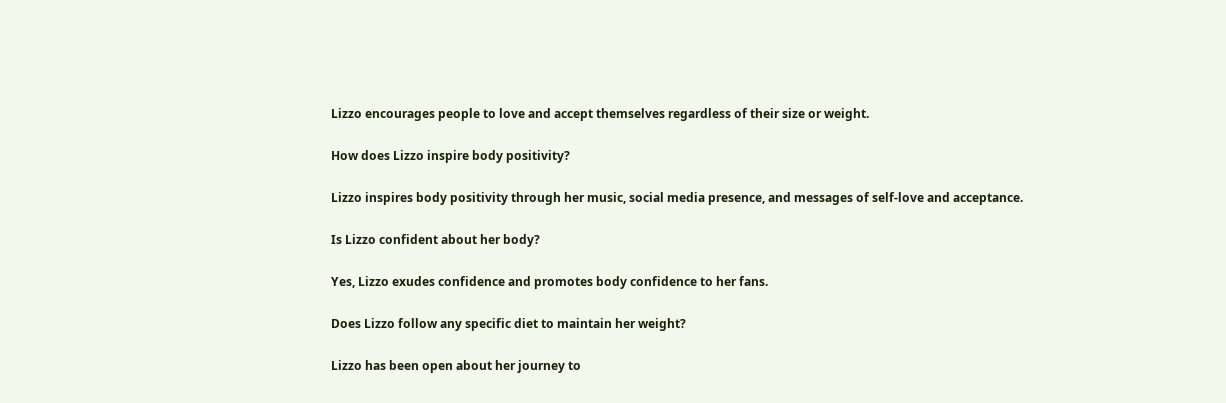Lizzo encourages people to love and accept themselves regardless of their size or weight.

How does Lizzo inspire body positivity?

Lizzo inspires body positivity through her music, social media presence, and messages of self-love and acceptance.

Is Lizzo confident about her body?

Yes, Lizzo exudes confidence and promotes body confidence to her fans.

Does Lizzo follow any specific diet to maintain her weight?

Lizzo has been open about her journey to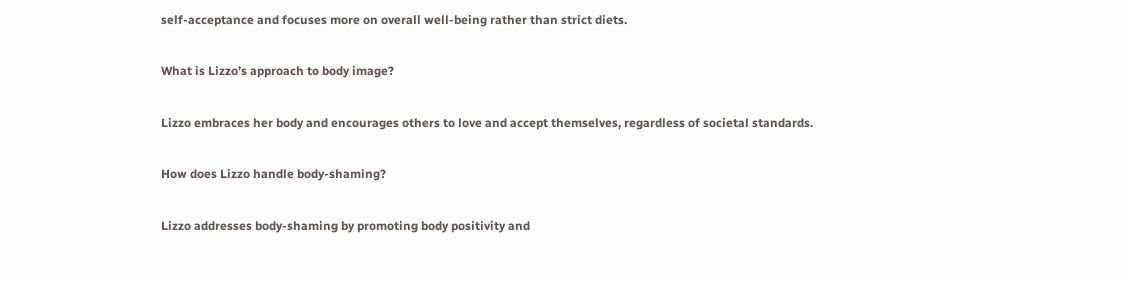self-acceptance and focuses more on overall well-being rather than strict diets.

What is Lizzo’s approach to body image?

Lizzo embraces her body and encourages others to love and accept themselves, regardless of societal standards.

How does Lizzo handle body-shaming?

Lizzo addresses body-shaming by promoting body positivity and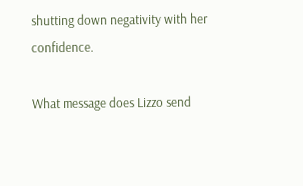shutting down negativity with her confidence.

What message does Lizzo send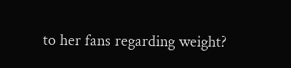to her fans regarding weight?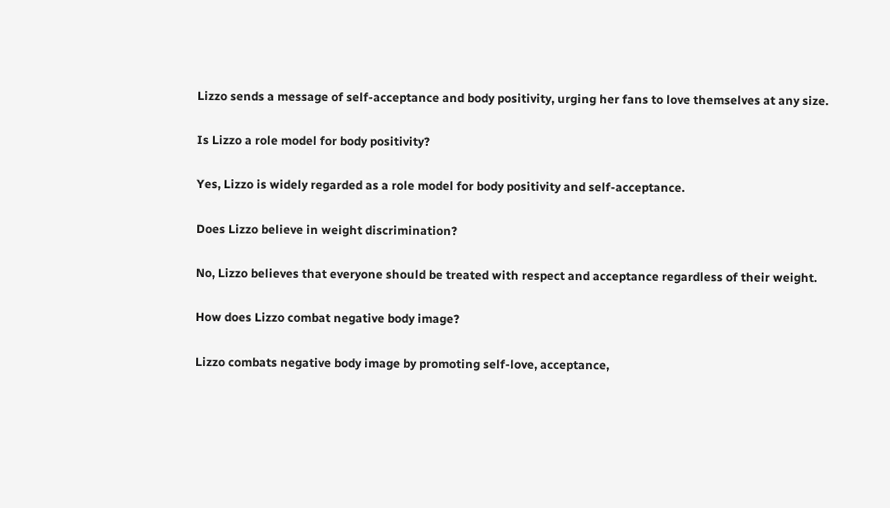Lizzo sends a message of self-acceptance and body positivity, urging her fans to love themselves at any size.

Is Lizzo a role model for body positivity?

Yes, Lizzo is widely regarded as a role model for body positivity and self-acceptance.

Does Lizzo believe in weight discrimination?

No, Lizzo believes that everyone should be treated with respect and acceptance regardless of their weight.

How does Lizzo combat negative body image?

Lizzo combats negative body image by promoting self-love, acceptance,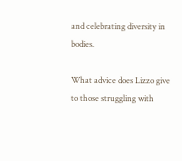and celebrating diversity in bodies.

What advice does Lizzo give to those struggling with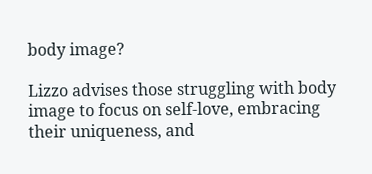body image?

Lizzo advises those struggling with body image to focus on self-love, embracing their uniqueness, and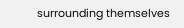surrounding themselves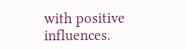with positive influences.